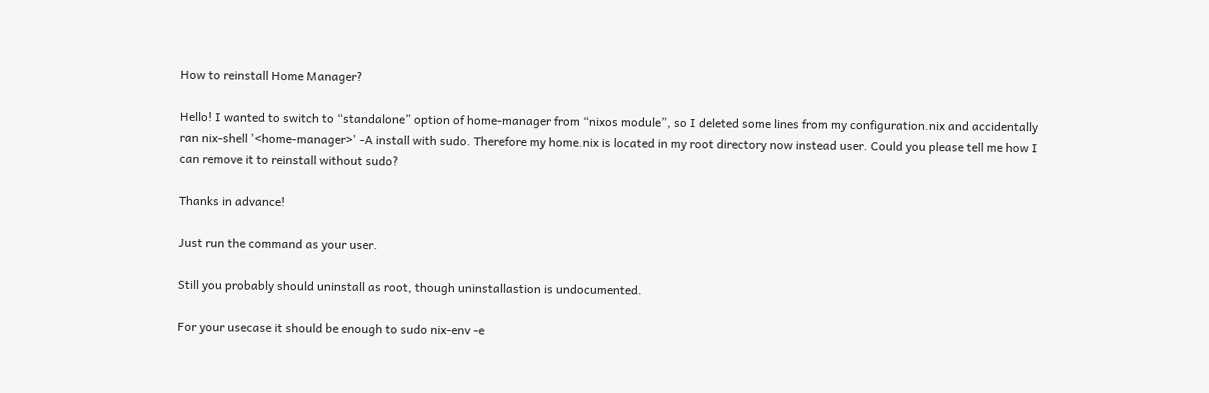How to reinstall Home Manager?

Hello! I wanted to switch to “standalone” option of home-manager from “nixos module”, so I deleted some lines from my configuration.nix and accidentally ran nix-shell '<home-manager>' -A install with sudo. Therefore my home.nix is located in my root directory now instead user. Could you please tell me how I can remove it to reinstall without sudo?

Thanks in advance!

Just run the command as your user.

Still you probably should uninstall as root, though uninstallastion is undocumented.

For your usecase it should be enough to sudo nix-env -e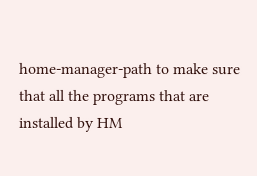home-manager-path to make sure that all the programs that are installed by HM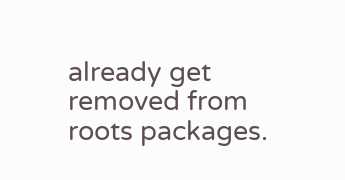already get removed from roots packages.